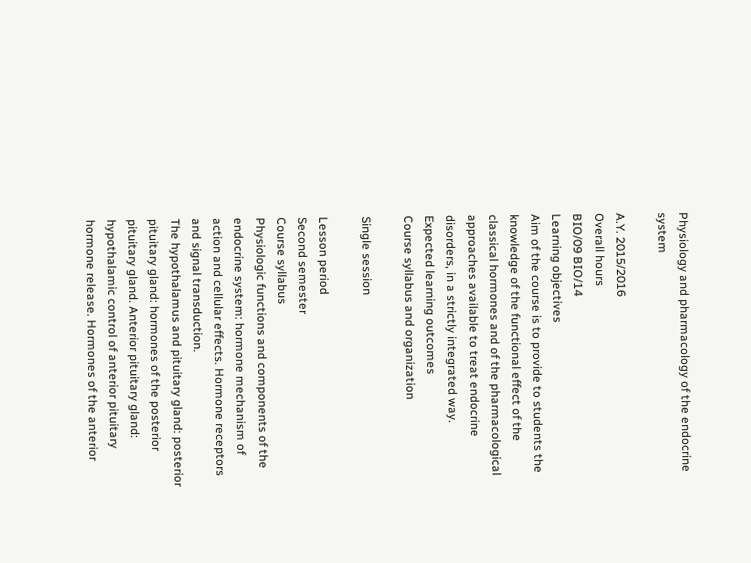Physiology and pharmacology of the endocrine system

A.Y. 2015/2016
Overall hours
BIO/09 BIO/14
Learning objectives
Aim of the course is to provide to students the knowledge of the functional effect of the classical hormones and of the pharmacological approaches available to treat endocrine disorders, in a strictly integrated way.
Expected learning outcomes
Course syllabus and organization

Single session

Lesson period
Second semester
Course syllabus
Physiologic functions and components of the endocrine system: hormone mechanism of action and cellular effects. Hormone receptors and signal transduction.
The hypothalamus and pituitary gland: posterior pituitary gland: hormones of the posterior pituitary gland. Anterior pituitary gland: hypothalamic control of anterior pituitary hormone release. Hormones of the anterior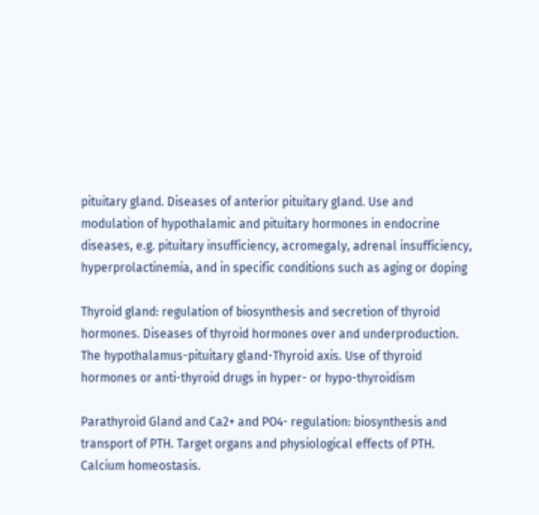pituitary gland. Diseases of anterior pituitary gland. Use and modulation of hypothalamic and pituitary hormones in endocrine diseases, e.g. pituitary insufficiency, acromegaly, adrenal insufficiency, hyperprolactinemia, and in specific conditions such as aging or doping

Thyroid gland: regulation of biosynthesis and secretion of thyroid hormones. Diseases of thyroid hormones over and underproduction. The hypothalamus-pituitary gland-Thyroid axis. Use of thyroid hormones or anti-thyroid drugs in hyper- or hypo-thyroidism

Parathyroid Gland and Ca2+ and PO4- regulation: biosynthesis and transport of PTH. Target organs and physiological effects of PTH. Calcium homeostasis.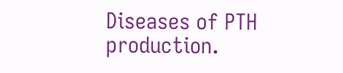Diseases of PTH production.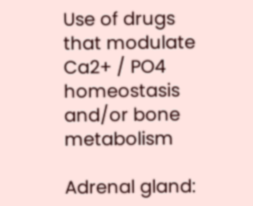Use of drugs that modulate Ca2+ / PO4 homeostasis and/or bone metabolism

Adrenal gland: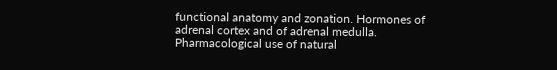functional anatomy and zonation. Hormones of adrenal cortex and of adrenal medulla. Pharmacological use of natural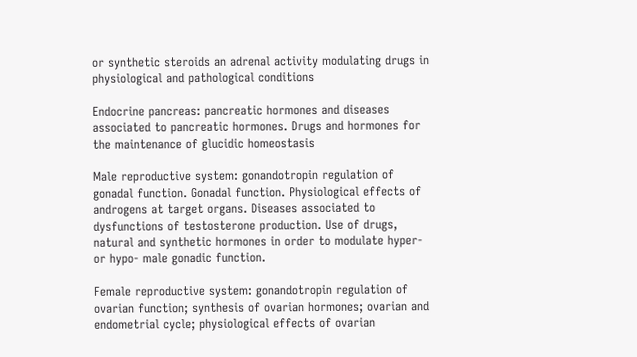or synthetic steroids an adrenal activity modulating drugs in physiological and pathological conditions

Endocrine pancreas: pancreatic hormones and diseases associated to pancreatic hormones. Drugs and hormones for the maintenance of glucidic homeostasis

Male reproductive system: gonandotropin regulation of gonadal function. Gonadal function. Physiological effects of androgens at target organs. Diseases associated to dysfunctions of testosterone production. Use of drugs, natural and synthetic hormones in order to modulate hyper- or hypo- male gonadic function.

Female reproductive system: gonandotropin regulation of ovarian function; synthesis of ovarian hormones; ovarian and endometrial cycle; physiological effects of ovarian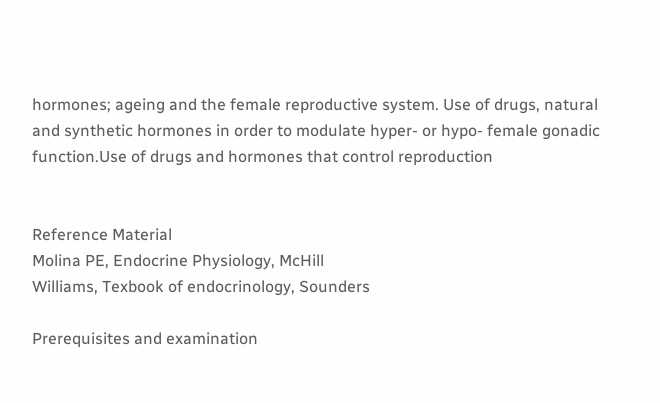hormones; ageing and the female reproductive system. Use of drugs, natural and synthetic hormones in order to modulate hyper- or hypo- female gonadic function.Use of drugs and hormones that control reproduction


Reference Material
Molina PE, Endocrine Physiology, McHill
Williams, Texbook of endocrinology, Sounders

Prerequisites and examination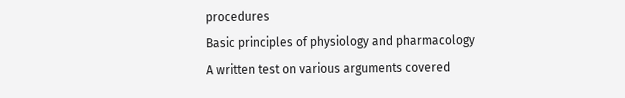procedures
Basic principles of physiology and pharmacology
A written test on various arguments covered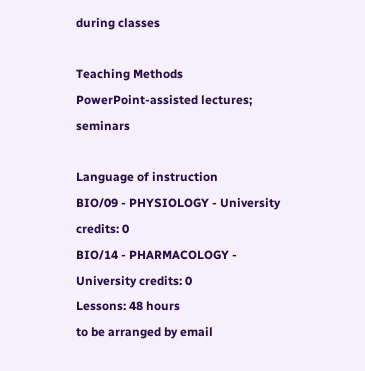during classes

Teaching Methods
PowerPoint-assisted lectures; seminars

Language of instruction
BIO/09 - PHYSIOLOGY - University credits: 0
BIO/14 - PHARMACOLOGY - University credits: 0
Lessons: 48 hours
to be arranged by email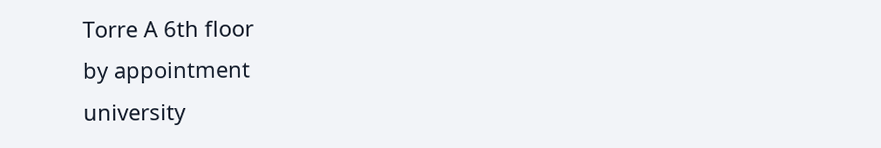Torre A 6th floor
by appointment
university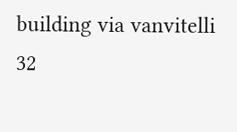building via vanvitelli 32